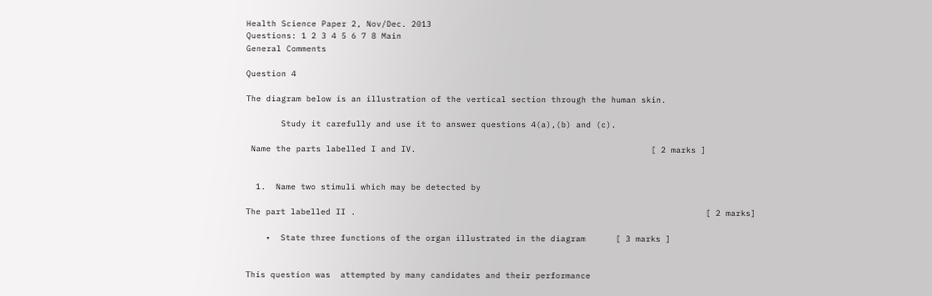Health Science Paper 2, Nov/Dec. 2013
Questions: 1 2 3 4 5 6 7 8 Main
General Comments

Question 4

The diagram below is an illustration of the vertical section through the human skin.

       Study it carefully and use it to answer questions 4(a),(b) and (c).

 Name the parts labelled I and IV.                                               [ 2 marks ]


  1.  Name two stimuli which may be detected by

The part labelled II .                                                                      [ 2 marks]

    •  State three functions of the organ illustrated in the diagram      [ 3 marks ]


This question was  attempted by many candidates and their performance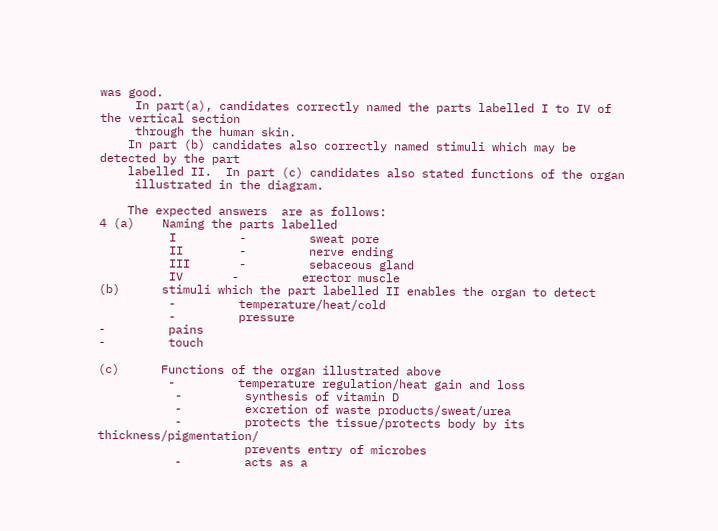was good.
     In part(a), candidates correctly named the parts labelled I to IV of the vertical section
     through the human skin.
    In part (b) candidates also correctly named stimuli which may be  detected by the part
    labelled II.  In part (c) candidates also stated functions of the organ
     illustrated in the diagram.

    The expected answers  are as follows:
4 (a)    Naming the parts labelled
          I         -         sweat pore
          II        -         nerve ending
          III       -         sebaceous gland
          IV       -         erector muscle
(b)      stimuli which the part labelled II enables the organ to detect
          -         temperature/heat/cold
          -         pressure
-         pains
-         touch

(c)      Functions of the organ illustrated above
          -         temperature regulation/heat gain and loss
           -         synthesis of vitamin D
           -         excretion of waste products/sweat/urea
           -         protects the tissue/protects body by its thickness/pigmentation/
                     prevents entry of microbes
           -         acts as a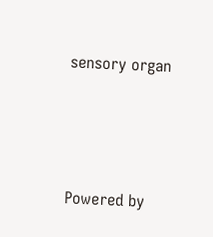sensory organ





Powered by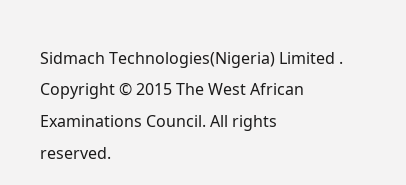Sidmach Technologies(Nigeria) Limited .
Copyright © 2015 The West African Examinations Council. All rights reserved.